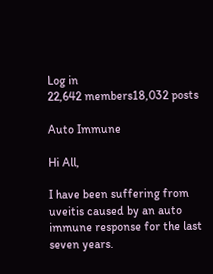Log in
22,642 members18,032 posts

Auto Immune

Hi All,

I have been suffering from uveitis caused by an auto immune response for the last seven years.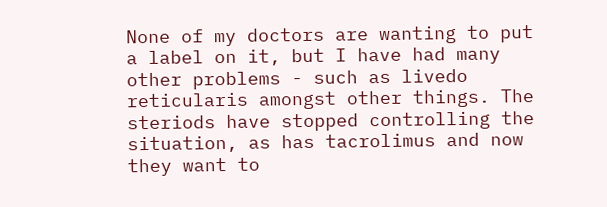None of my doctors are wanting to put a label on it, but I have had many other problems - such as livedo reticularis amongst other things. The steriods have stopped controlling the situation, as has tacrolimus and now they want to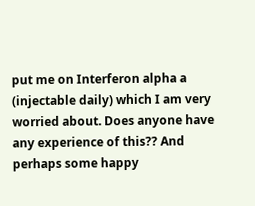put me on Interferon alpha a (injectable daily) which I am very worried about. Does anyone have any experience of this?? And perhaps some happy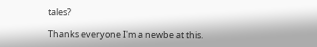tales?

Thanks everyone I'm a newbe at this.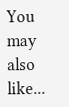You may also like...